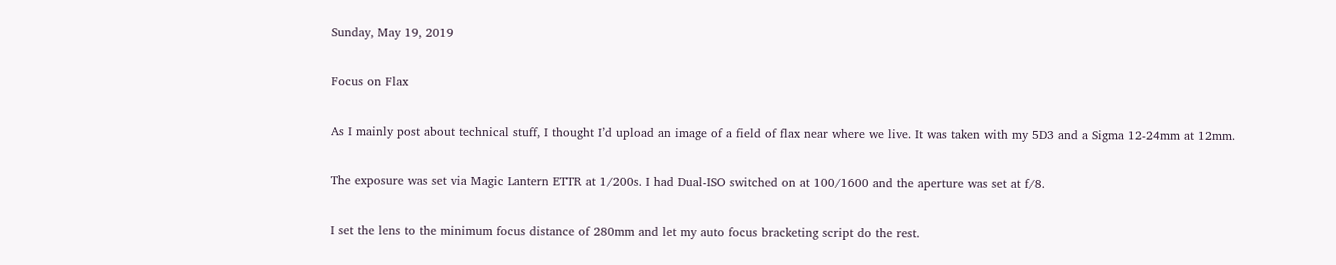Sunday, May 19, 2019

Focus on Flax

As I mainly post about technical stuff, I thought I’d upload an image of a field of flax near where we live. It was taken with my 5D3 and a Sigma 12-24mm at 12mm.

The exposure was set via Magic Lantern ETTR at 1/200s. I had Dual-ISO switched on at 100/1600 and the aperture was set at f/8.

I set the lens to the minimum focus distance of 280mm and let my auto focus bracketing script do the rest.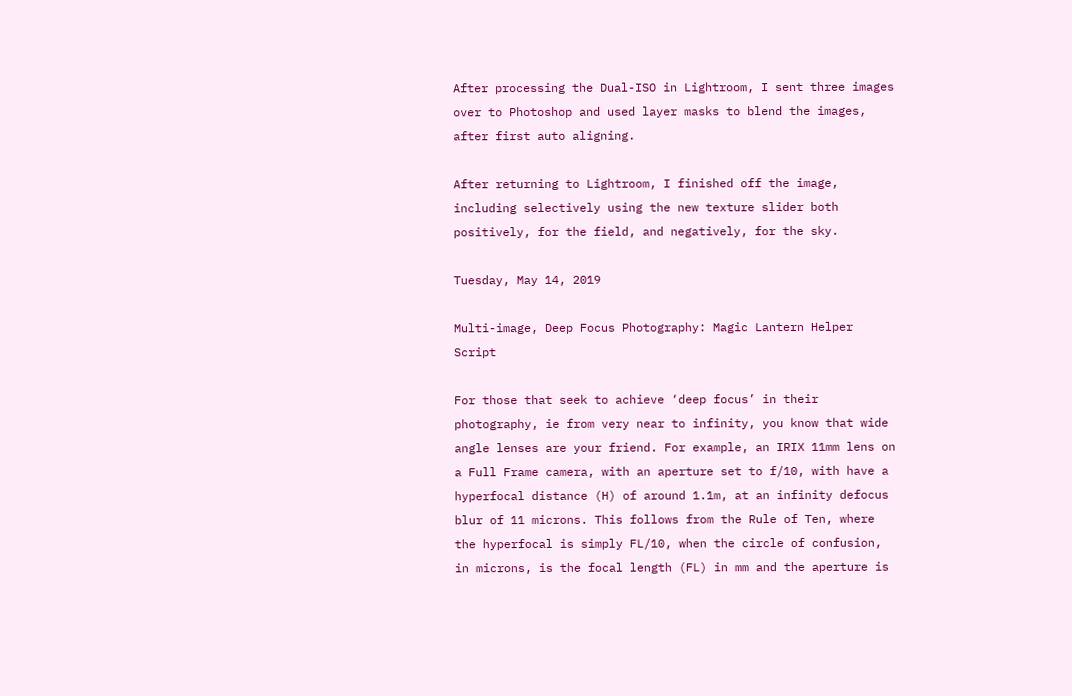After processing the Dual-ISO in Lightroom, I sent three images over to Photoshop and used layer masks to blend the images, after first auto aligning.

After returning to Lightroom, I finished off the image, including selectively using the new texture slider both positively, for the field, and negatively, for the sky.

Tuesday, May 14, 2019

Multi-image, Deep Focus Photography: Magic Lantern Helper Script

For those that seek to achieve ‘deep focus’ in their photography, ie from very near to infinity, you know that wide angle lenses are your friend. For example, an IRIX 11mm lens on a Full Frame camera, with an aperture set to f/10, with have a hyperfocal distance (H) of around 1.1m, at an infinity defocus blur of 11 microns. This follows from the Rule of Ten, where the hyperfocal is simply FL/10, when the circle of confusion, in microns, is the focal length (FL) in mm and the aperture is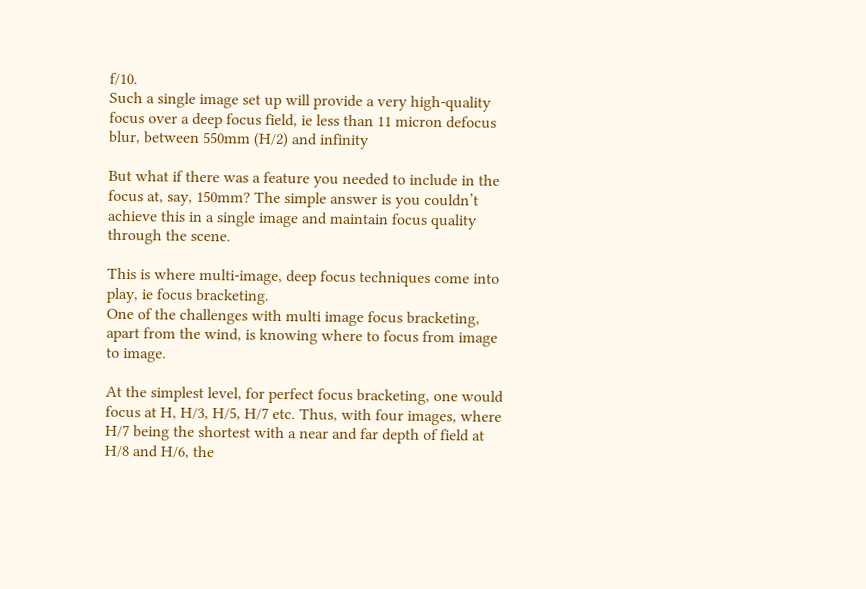f/10.
Such a single image set up will provide a very high-quality focus over a deep focus field, ie less than 11 micron defocus blur, between 550mm (H/2) and infinity

But what if there was a feature you needed to include in the focus at, say, 150mm? The simple answer is you couldn’t achieve this in a single image and maintain focus quality through the scene.

This is where multi-image, deep focus techniques come into play, ie focus bracketing.
One of the challenges with multi image focus bracketing, apart from the wind, is knowing where to focus from image to image.

At the simplest level, for perfect focus bracketing, one would focus at H, H/3, H/5, H/7 etc. Thus, with four images, where H/7 being the shortest with a near and far depth of field at H/8 and H/6, the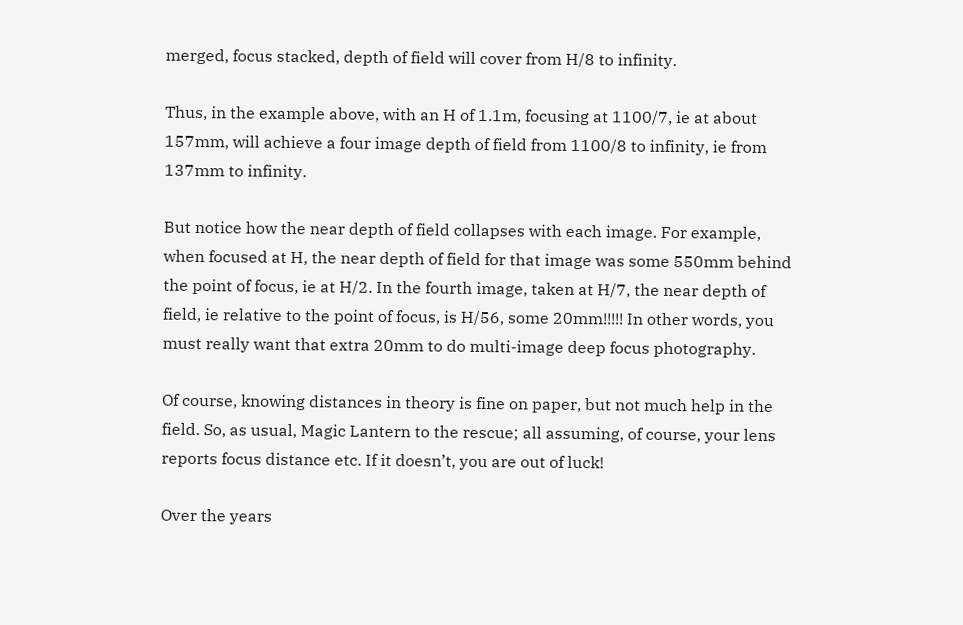merged, focus stacked, depth of field will cover from H/8 to infinity.

Thus, in the example above, with an H of 1.1m, focusing at 1100/7, ie at about 157mm, will achieve a four image depth of field from 1100/8 to infinity, ie from 137mm to infinity.

But notice how the near depth of field collapses with each image. For example, when focused at H, the near depth of field for that image was some 550mm behind the point of focus, ie at H/2. In the fourth image, taken at H/7, the near depth of field, ie relative to the point of focus, is H/56, some 20mm!!!!! In other words, you must really want that extra 20mm to do multi-image deep focus photography.

Of course, knowing distances in theory is fine on paper, but not much help in the field. So, as usual, Magic Lantern to the rescue; all assuming, of course, your lens reports focus distance etc. If it doesn’t, you are out of luck!

Over the years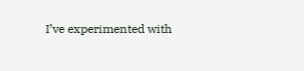I’ve experimented with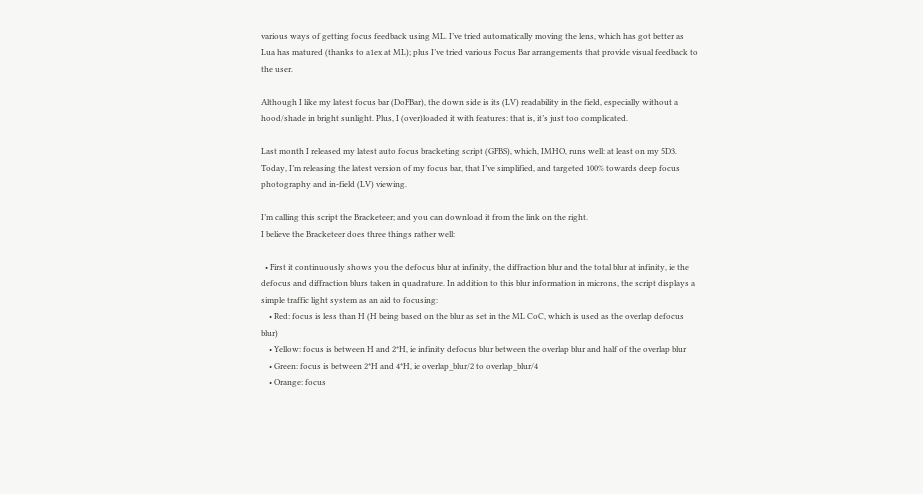various ways of getting focus feedback using ML. I’ve tried automatically moving the lens, which has got better as Lua has matured (thanks to a1ex at ML); plus I’ve tried various Focus Bar arrangements that provide visual feedback to the user.

Although I like my latest focus bar (DoFBar), the down side is its (LV) readability in the field, especially without a hood/shade in bright sunlight. Plus, I (over)loaded it with features: that is, it’s just too complicated.

Last month I released my latest auto focus bracketing script (GFBS), which, IMHO, runs well: at least on my 5D3. Today, I’m releasing the latest version of my focus bar, that I’ve simplified, and targeted 100% towards deep focus photography and in-field (LV) viewing.

I’m calling this script the Bracketeer; and you can download it from the link on the right.
I believe the Bracketeer does three things rather well:

  • First it continuously shows you the defocus blur at infinity, the diffraction blur and the total blur at infinity, ie the defocus and diffraction blurs taken in quadrature. In addition to this blur information in microns, the script displays a simple traffic light system as an aid to focusing:
    • Red: focus is less than H (H being based on the blur as set in the ML CoC, which is used as the overlap defocus blur)
    • Yellow: focus is between H and 2*H, ie infinity defocus blur between the overlap blur and half of the overlap blur
    • Green: focus is between 2*H and 4*H, ie overlap_blur/2 to overlap_blur/4
    • Orange: focus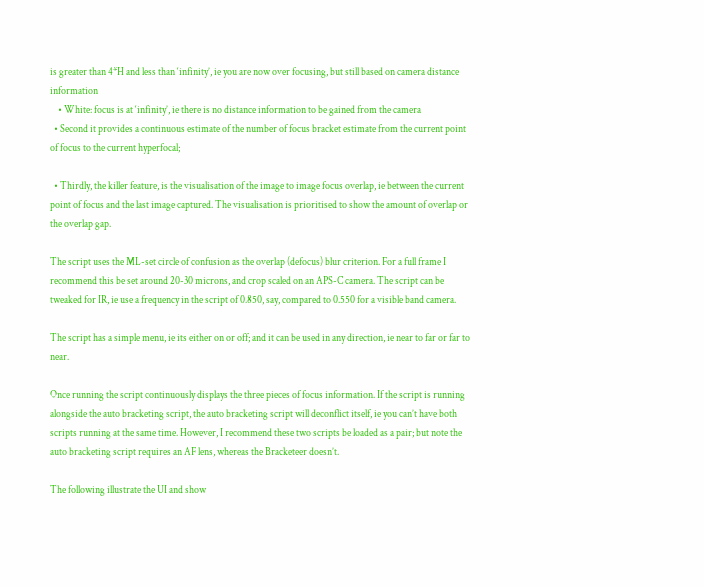is greater than 4*H and less than ‘infinity’, ie you are now over focusing, but still based on camera distance information
    • White: focus is at ‘infinity’, ie there is no distance information to be gained from the camera
  • Second it provides a continuous estimate of the number of focus bracket estimate from the current point of focus to the current hyperfocal;

  • Thirdly, the killer feature, is the visualisation of the image to image focus overlap, ie between the current point of focus and the last image captured. The visualisation is prioritised to show the amount of overlap or the overlap gap.

The script uses the ML-set circle of confusion as the overlap (defocus) blur criterion. For a full frame I recommend this be set around 20-30 microns, and crop scaled on an APS-C camera. The script can be tweaked for IR, ie use a frequency in the script of 0.850, say, compared to 0.550 for a visible band camera.

The script has a simple menu, ie its either on or off; and it can be used in any direction, ie near to far or far to near.

Once running the script continuously displays the three pieces of focus information. If the script is running alongside the auto bracketing script, the auto bracketing script will deconflict itself, ie you can’t have both scripts running at the same time. However, I recommend these two scripts be loaded as a pair; but note the auto bracketing script requires an AF lens, whereas the Bracketeer doesn’t.

The following illustrate the UI and show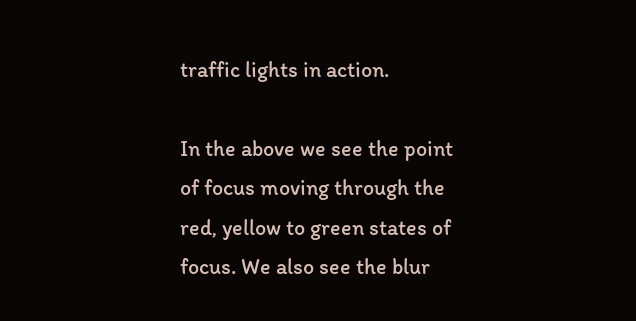traffic lights in action.

In the above we see the point of focus moving through the red, yellow to green states of focus. We also see the blur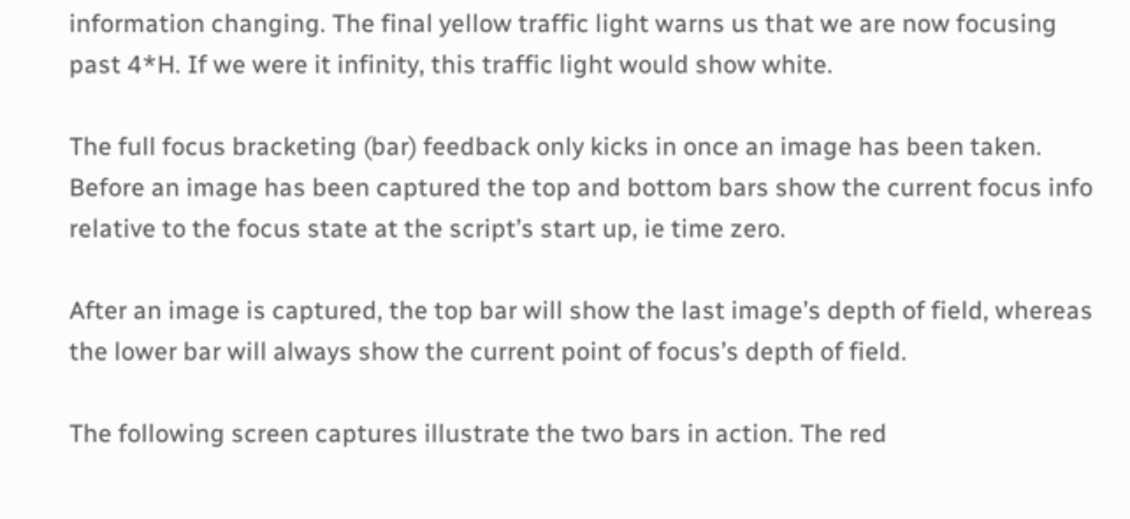information changing. The final yellow traffic light warns us that we are now focusing past 4*H. If we were it infinity, this traffic light would show white.

The full focus bracketing (bar) feedback only kicks in once an image has been taken. Before an image has been captured the top and bottom bars show the current focus info relative to the focus state at the script’s start up, ie time zero.

After an image is captured, the top bar will show the last image’s depth of field, whereas the lower bar will always show the current point of focus’s depth of field.

The following screen captures illustrate the two bars in action. The red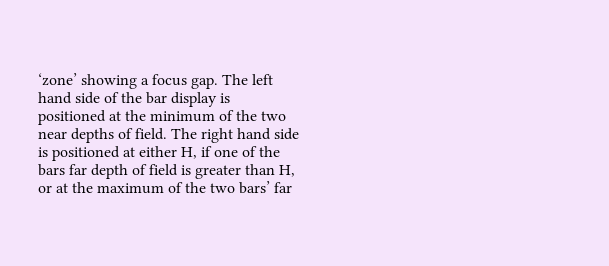‘zone’ showing a focus gap. The left hand side of the bar display is positioned at the minimum of the two near depths of field. The right hand side is positioned at either H, if one of the bars far depth of field is greater than H, or at the maximum of the two bars’ far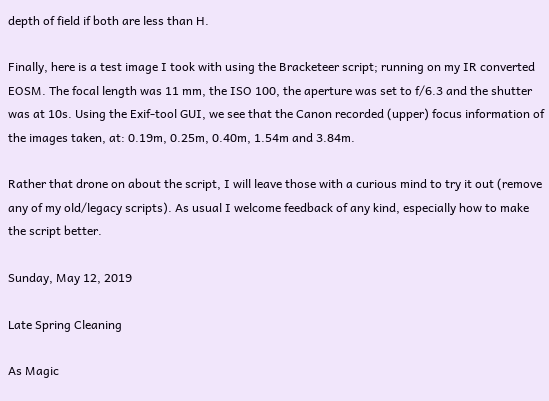depth of field if both are less than H.

Finally, here is a test image I took with using the Bracketeer script; running on my IR converted EOSM. The focal length was 11 mm, the ISO 100, the aperture was set to f/6.3 and the shutter was at 10s. Using the Exif-tool GUI, we see that the Canon recorded (upper) focus information of the images taken, at: 0.19m, 0.25m, 0.40m, 1.54m and 3.84m.

Rather that drone on about the script, I will leave those with a curious mind to try it out (remove any of my old/legacy scripts). As usual I welcome feedback of any kind, especially how to make the script better.

Sunday, May 12, 2019

Late Spring Cleaning

As Magic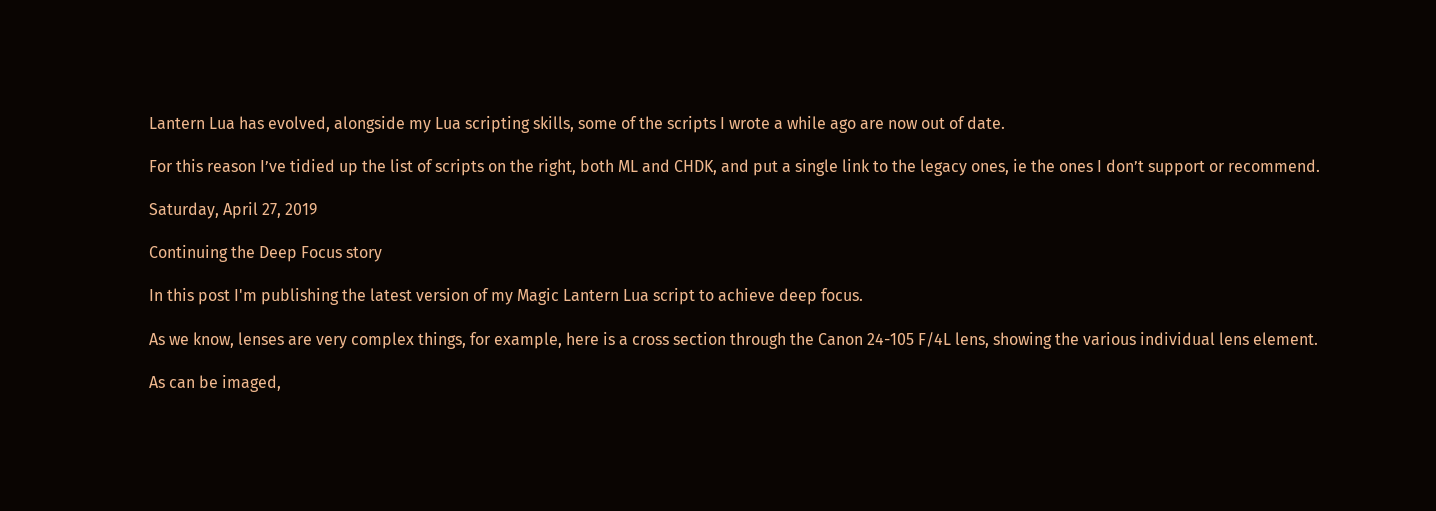Lantern Lua has evolved, alongside my Lua scripting skills, some of the scripts I wrote a while ago are now out of date.

For this reason I’ve tidied up the list of scripts on the right, both ML and CHDK, and put a single link to the legacy ones, ie the ones I don’t support or recommend.

Saturday, April 27, 2019

Continuing the Deep Focus story

In this post I'm publishing the latest version of my Magic Lantern Lua script to achieve deep focus.

As we know, lenses are very complex things, for example, here is a cross section through the Canon 24-105 F/4L lens, showing the various individual lens element.

As can be imaged,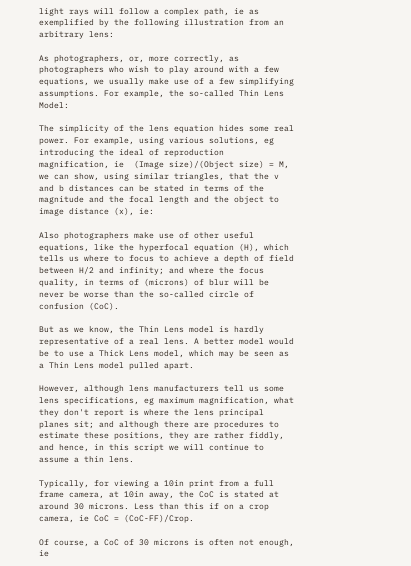light rays will follow a complex path, ie as exemplified by the following illustration from an arbitrary lens:

As photographers, or, more correctly, as photographers who wish to play around with a few equations, we usually make use of a few simplifying assumptions. For example, the so-called Thin Lens Model:

The simplicity of the lens equation hides some real power. For example, using various solutions, eg introducing the ideal of reproduction magnification, ie  (Image size)/(Object size) = M, we can show, using similar triangles, that the v and b distances can be stated in terms of the magnitude and the focal length and the object to image distance (x), ie:

Also photographers make use of other useful equations, like the hyperfocal equation (H), which tells us where to focus to achieve a depth of field between H/2 and infinity; and where the focus quality, in terms of (microns) of blur will be never be worse than the so-called circle of confusion (CoC).

But as we know, the Thin Lens model is hardly representative of a real lens. A better model would be to use a Thick Lens model, which may be seen as a Thin Lens model pulled apart.

However, although lens manufacturers tell us some lens specifications, eg maximum magnification, what they don't report is where the lens principal planes sit; and although there are procedures to estimate these positions, they are rather fiddly, and hence, in this script we will continue to assume a thin lens.

Typically, for viewing a 10in print from a full frame camera, at 10in away, the CoC is stated at around 30 microns. Less than this if on a crop camera, ie CoC = (CoC-FF)/Crop.

Of course, a CoC of 30 microns is often not enough, ie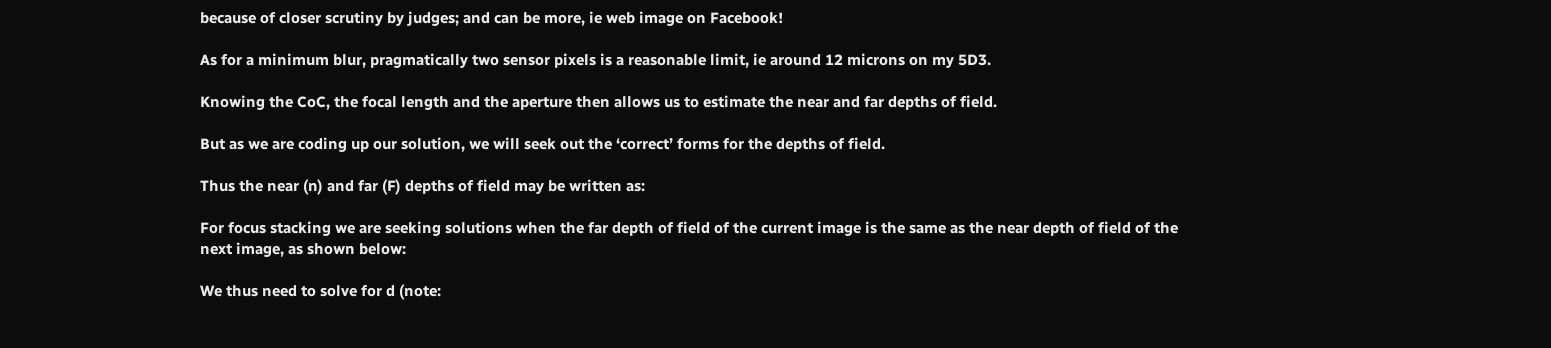because of closer scrutiny by judges; and can be more, ie web image on Facebook!

As for a minimum blur, pragmatically two sensor pixels is a reasonable limit, ie around 12 microns on my 5D3.

Knowing the CoC, the focal length and the aperture then allows us to estimate the near and far depths of field.

But as we are coding up our solution, we will seek out the ‘correct’ forms for the depths of field.

Thus the near (n) and far (F) depths of field may be written as:

For focus stacking we are seeking solutions when the far depth of field of the current image is the same as the near depth of field of the next image, as shown below:

We thus need to solve for d (note: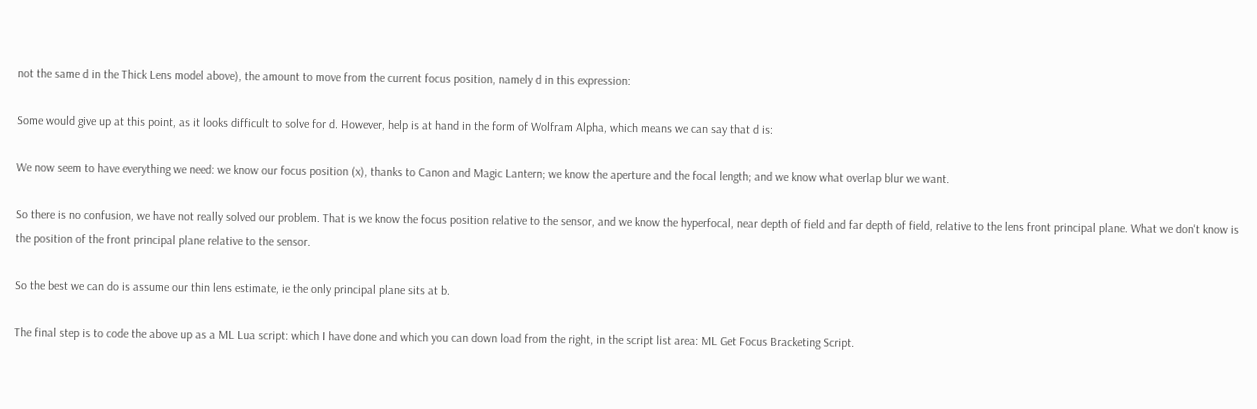not the same d in the Thick Lens model above), the amount to move from the current focus position, namely d in this expression:

Some would give up at this point, as it looks difficult to solve for d. However, help is at hand in the form of Wolfram Alpha, which means we can say that d is:

We now seem to have everything we need: we know our focus position (x), thanks to Canon and Magic Lantern; we know the aperture and the focal length; and we know what overlap blur we want.

So there is no confusion, we have not really solved our problem. That is we know the focus position relative to the sensor, and we know the hyperfocal, near depth of field and far depth of field, relative to the lens front principal plane. What we don't know is the position of the front principal plane relative to the sensor.

So the best we can do is assume our thin lens estimate, ie the only principal plane sits at b.

The final step is to code the above up as a ML Lua script: which I have done and which you can down load from the right, in the script list area: ML Get Focus Bracketing Script.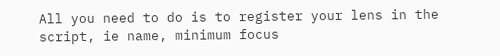All you need to do is to register your lens in the script, ie name, minimum focus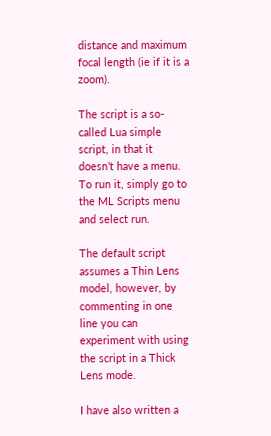distance and maximum focal length (ie if it is a  zoom).

The script is a so-called Lua simple script, in that it doesn’t have a menu. To run it, simply go to the ML Scripts menu and select run.

The default script assumes a Thin Lens model, however, by commenting in one line you can experiment with using the script in a Thick Lens mode.

I have also written a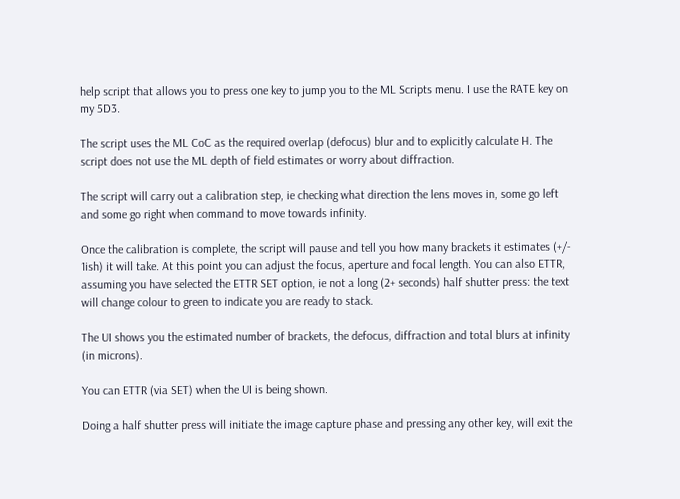help script that allows you to press one key to jump you to the ML Scripts menu. I use the RATE key on my 5D3.

The script uses the ML CoC as the required overlap (defocus) blur and to explicitly calculate H. The script does not use the ML depth of field estimates or worry about diffraction.

The script will carry out a calibration step, ie checking what direction the lens moves in, some go left and some go right when command to move towards infinity.

Once the calibration is complete, the script will pause and tell you how many brackets it estimates (+/- 1ish) it will take. At this point you can adjust the focus, aperture and focal length. You can also ETTR, assuming you have selected the ETTR SET option, ie not a long (2+ seconds) half shutter press: the text will change colour to green to indicate you are ready to stack.

The UI shows you the estimated number of brackets, the defocus, diffraction and total blurs at infinity (in microns).

You can ETTR (via SET) when the UI is being shown.

Doing a half shutter press will initiate the image capture phase and pressing any other key, will exit the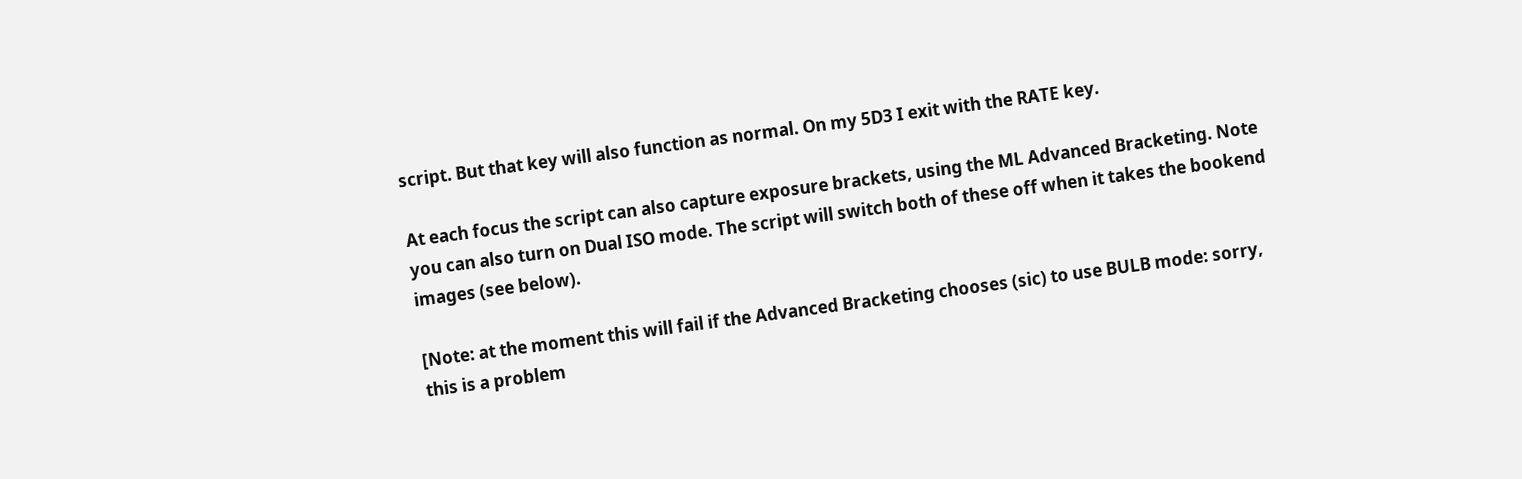script. But that key will also function as normal. On my 5D3 I exit with the RATE key.

At each focus the script can also capture exposure brackets, using the ML Advanced Bracketing. Note you can also turn on Dual ISO mode. The script will switch both of these off when it takes the bookend images (see below).

[Note: at the moment this will fail if the Advanced Bracketing chooses (sic) to use BULB mode: sorry, this is a problem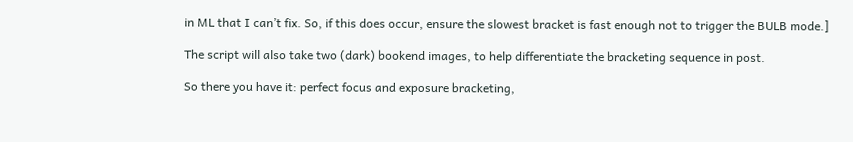in ML that I can’t fix. So, if this does occur, ensure the slowest bracket is fast enough not to trigger the BULB mode.]

The script will also take two (dark) bookend images, to help differentiate the bracketing sequence in post.

So there you have it: perfect focus and exposure bracketing,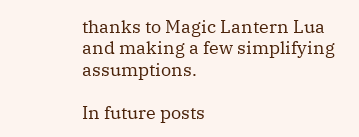thanks to Magic Lantern Lua and making a few simplifying assumptions.

In future posts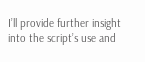I’ll provide further insight into the script’s use and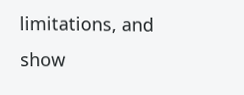limitations, and show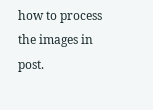how to process the images in post.